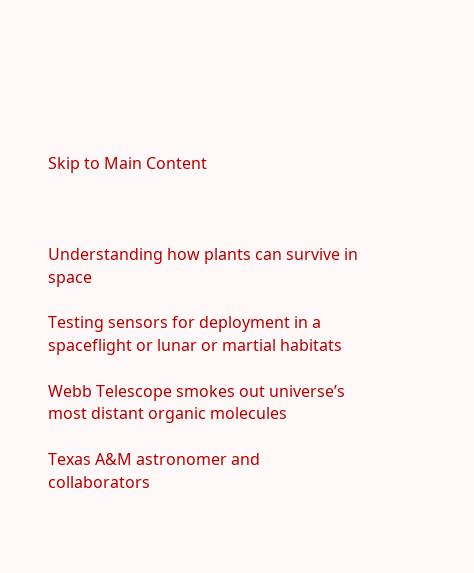Skip to Main Content



Understanding how plants can survive in space

Testing sensors for deployment in a spaceflight or lunar or martial habitats

Webb Telescope smokes out universe’s most distant organic molecules

Texas A&M astronomer and collaborators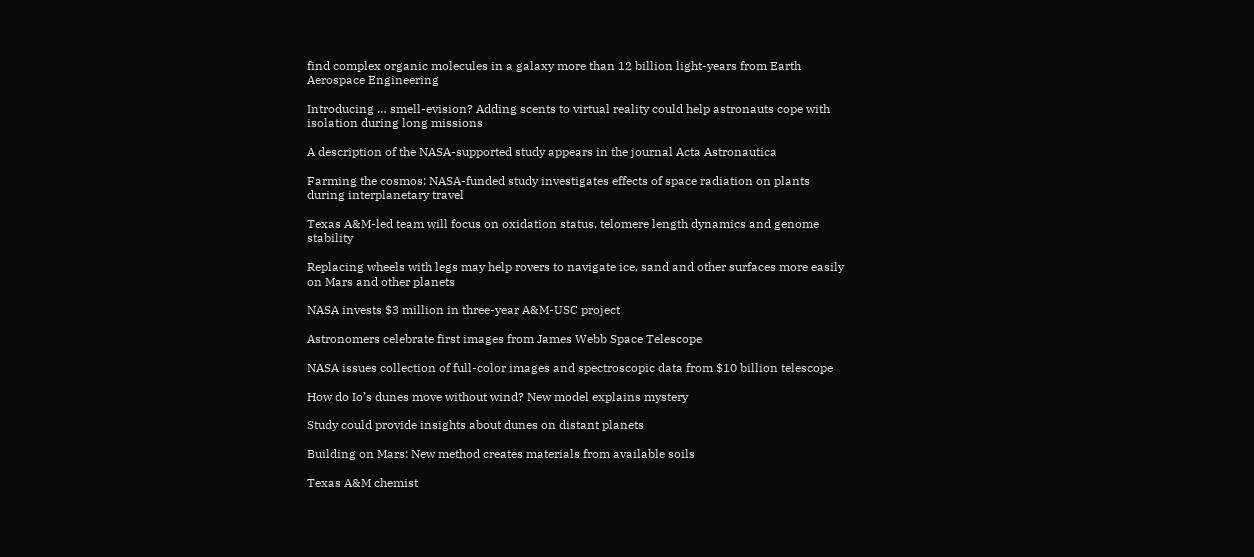find complex organic molecules in a galaxy more than 12 billion light-years from Earth
Aerospace Engineering

Introducing … smell-evision? Adding scents to virtual reality could help astronauts cope with isolation during long missions

A description of the NASA-supported study appears in the journal Acta Astronautica

Farming the cosmos: NASA-funded study investigates effects of space radiation on plants during interplanetary travel

Texas A&M-led team will focus on oxidation status, telomere length dynamics and genome stability

Replacing wheels with legs may help rovers to navigate ice, sand and other surfaces more easily on Mars and other planets

NASA invests $3 million in three-year A&M-USC project

Astronomers celebrate first images from James Webb Space Telescope

NASA issues collection of full-color images and spectroscopic data from $10 billion telescope

How do Io’s dunes move without wind? New model explains mystery

Study could provide insights about dunes on distant planets

Building on Mars: New method creates materials from available soils

Texas A&M chemist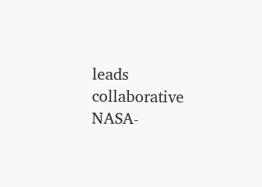leads collaborative NASA-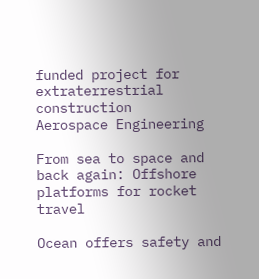funded project for extraterrestrial construction
Aerospace Engineering

From sea to space and back again: Offshore platforms for rocket travel

Ocean offers safety and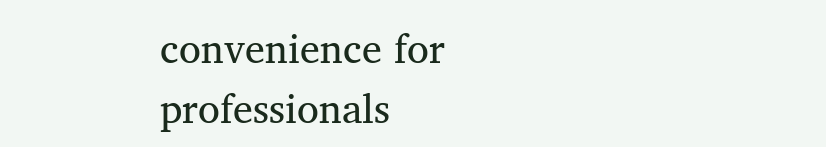convenience for professionals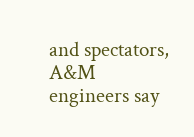and spectators, A&M engineers say